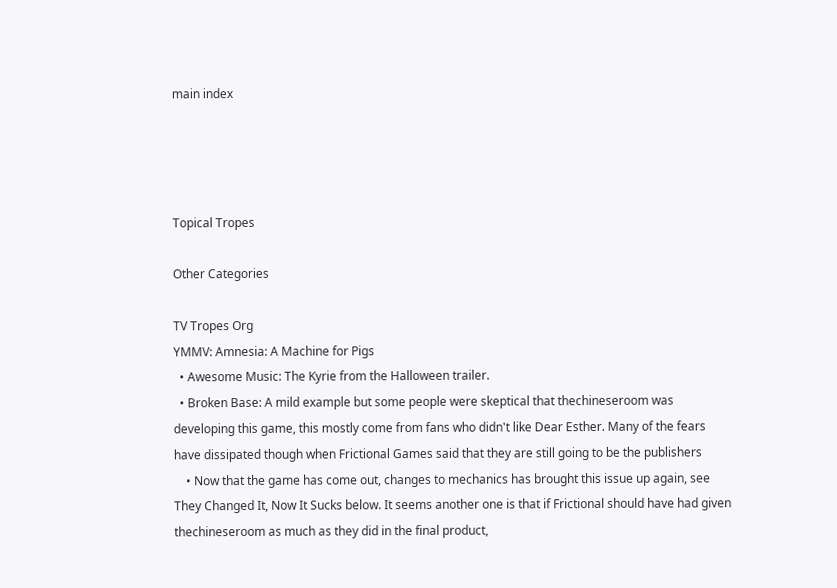main index




Topical Tropes

Other Categories

TV Tropes Org
YMMV: Amnesia: A Machine for Pigs
  • Awesome Music: The Kyrie from the Halloween trailer.
  • Broken Base: A mild example but some people were skeptical that thechineseroom was developing this game, this mostly come from fans who didn't like Dear Esther. Many of the fears have dissipated though when Frictional Games said that they are still going to be the publishers
    • Now that the game has come out, changes to mechanics has brought this issue up again, see They Changed It, Now It Sucks below. It seems another one is that if Frictional should have had given thechineseroom as much as they did in the final product,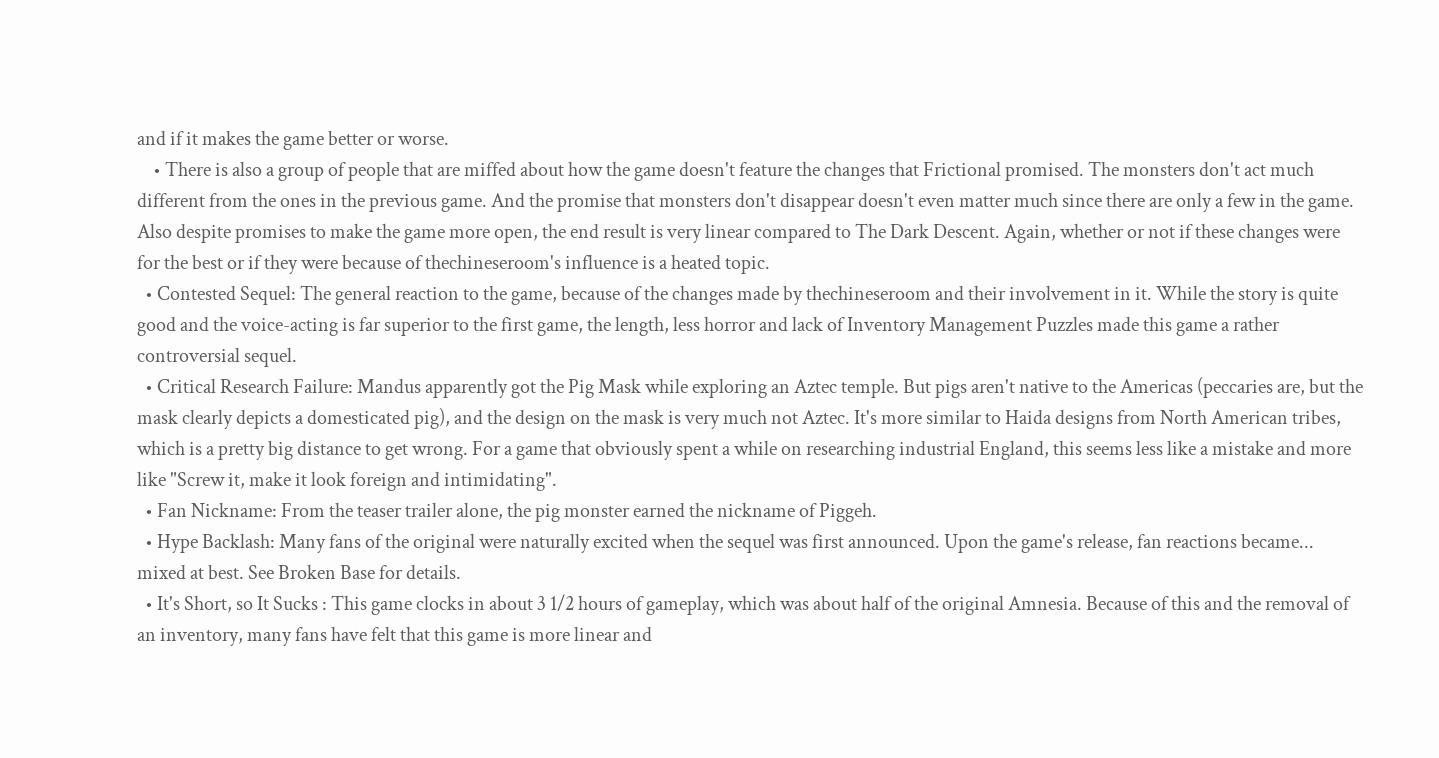and if it makes the game better or worse.
    • There is also a group of people that are miffed about how the game doesn't feature the changes that Frictional promised. The monsters don't act much different from the ones in the previous game. And the promise that monsters don't disappear doesn't even matter much since there are only a few in the game. Also despite promises to make the game more open, the end result is very linear compared to The Dark Descent. Again, whether or not if these changes were for the best or if they were because of thechineseroom's influence is a heated topic.
  • Contested Sequel: The general reaction to the game, because of the changes made by thechineseroom and their involvement in it. While the story is quite good and the voice-acting is far superior to the first game, the length, less horror and lack of Inventory Management Puzzles made this game a rather controversial sequel.
  • Critical Research Failure: Mandus apparently got the Pig Mask while exploring an Aztec temple. But pigs aren't native to the Americas (peccaries are, but the mask clearly depicts a domesticated pig), and the design on the mask is very much not Aztec. It's more similar to Haida designs from North American tribes, which is a pretty big distance to get wrong. For a game that obviously spent a while on researching industrial England, this seems less like a mistake and more like "Screw it, make it look foreign and intimidating".
  • Fan Nickname: From the teaser trailer alone, the pig monster earned the nickname of Piggeh.
  • Hype Backlash: Many fans of the original were naturally excited when the sequel was first announced. Upon the game's release, fan reactions became... mixed at best. See Broken Base for details.
  • It's Short, so It Sucks : This game clocks in about 3 1/2 hours of gameplay, which was about half of the original Amnesia. Because of this and the removal of an inventory, many fans have felt that this game is more linear and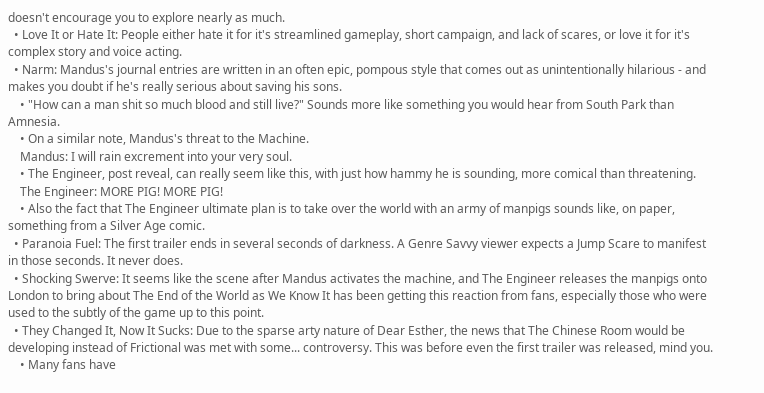doesn't encourage you to explore nearly as much.
  • Love It or Hate It: People either hate it for it's streamlined gameplay, short campaign, and lack of scares, or love it for it's complex story and voice acting.
  • Narm: Mandus's journal entries are written in an often epic, pompous style that comes out as unintentionally hilarious - and makes you doubt if he's really serious about saving his sons.
    • "How can a man shit so much blood and still live?" Sounds more like something you would hear from South Park than Amnesia.
    • On a similar note, Mandus's threat to the Machine.
    Mandus: I will rain excrement into your very soul.
    • The Engineer, post reveal, can really seem like this, with just how hammy he is sounding, more comical than threatening.
    The Engineer: MORE PIG! MORE PIG!
    • Also the fact that The Engineer ultimate plan is to take over the world with an army of manpigs sounds like, on paper, something from a Silver Age comic.
  • Paranoia Fuel: The first trailer ends in several seconds of darkness. A Genre Savvy viewer expects a Jump Scare to manifest in those seconds. It never does.
  • Shocking Swerve: It seems like the scene after Mandus activates the machine, and The Engineer releases the manpigs onto London to bring about The End of the World as We Know It has been getting this reaction from fans, especially those who were used to the subtly of the game up to this point.
  • They Changed It, Now It Sucks: Due to the sparse arty nature of Dear Esther, the news that The Chinese Room would be developing instead of Frictional was met with some... controversy. This was before even the first trailer was released, mind you.
    • Many fans have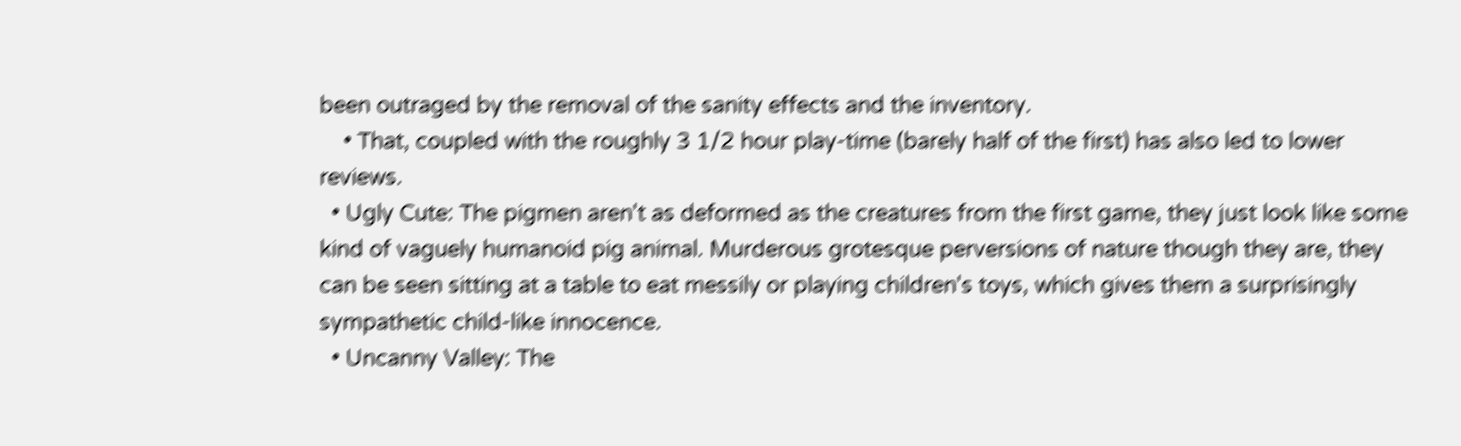been outraged by the removal of the sanity effects and the inventory.
    • That, coupled with the roughly 3 1/2 hour play-time (barely half of the first) has also led to lower reviews.
  • Ugly Cute: The pigmen aren't as deformed as the creatures from the first game, they just look like some kind of vaguely humanoid pig animal. Murderous grotesque perversions of nature though they are, they can be seen sitting at a table to eat messily or playing children's toys, which gives them a surprisingly sympathetic child-like innocence.
  • Uncanny Valley: The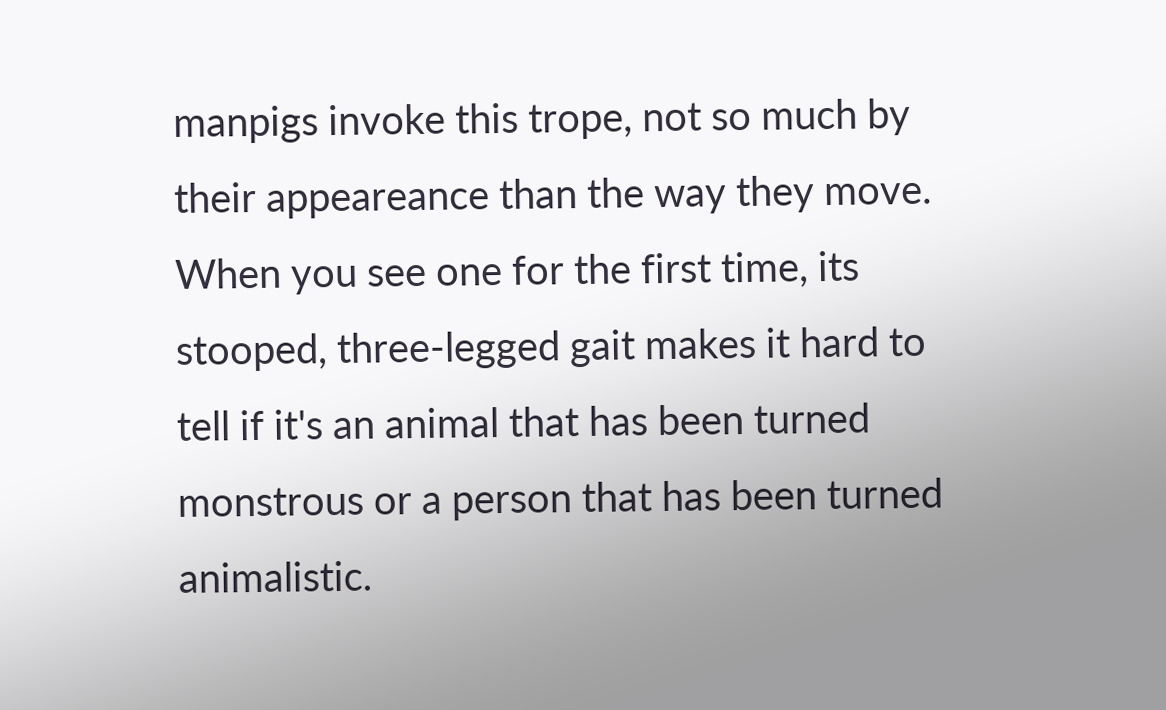manpigs invoke this trope, not so much by their appeareance than the way they move. When you see one for the first time, its stooped, three-legged gait makes it hard to tell if it's an animal that has been turned monstrous or a person that has been turned animalistic.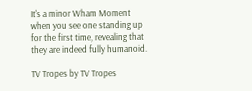It's a minor Wham Moment when you see one standing up for the first time, revealing that they are indeed fully humanoid.

TV Tropes by TV Tropes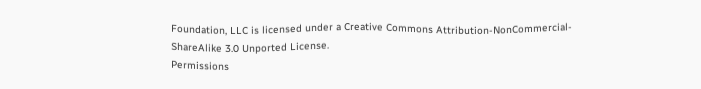Foundation, LLC is licensed under a Creative Commons Attribution-NonCommercial-ShareAlike 3.0 Unported License.
Permissions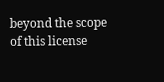beyond the scope of this license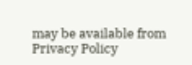may be available from
Privacy Policy